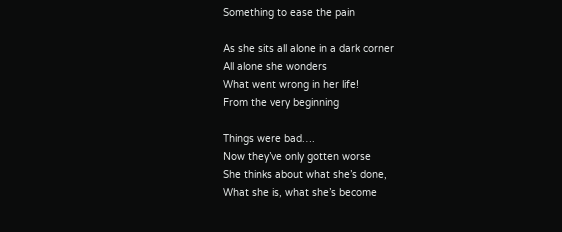Something to ease the pain

As she sits all alone in a dark corner
All alone she wonders
What went wrong in her life!
From the very beginning

Things were bad….
Now they’ve only gotten worse
She thinks about what she’s done,
What she is, what she’s become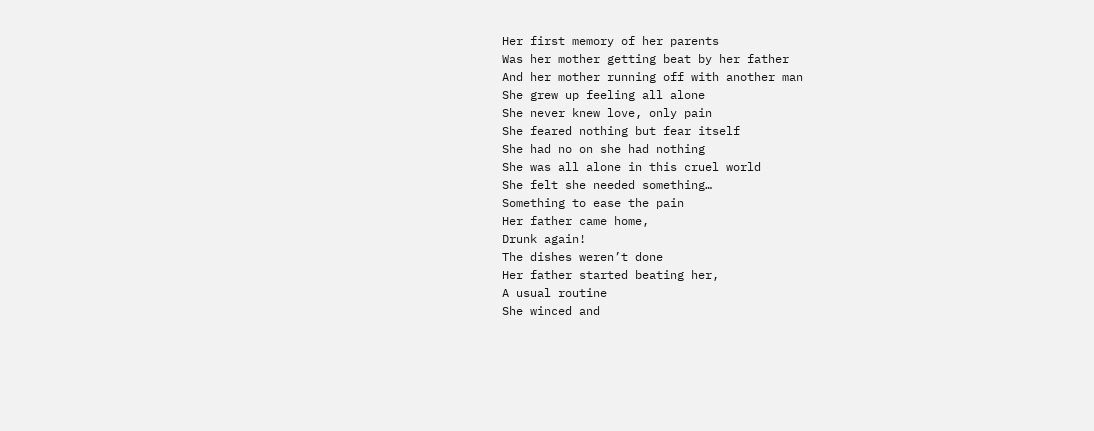Her first memory of her parents
Was her mother getting beat by her father
And her mother running off with another man
She grew up feeling all alone
She never knew love, only pain
She feared nothing but fear itself
She had no on she had nothing
She was all alone in this cruel world
She felt she needed something…
Something to ease the pain
Her father came home,
Drunk again!
The dishes weren’t done
Her father started beating her,
A usual routine
She winced and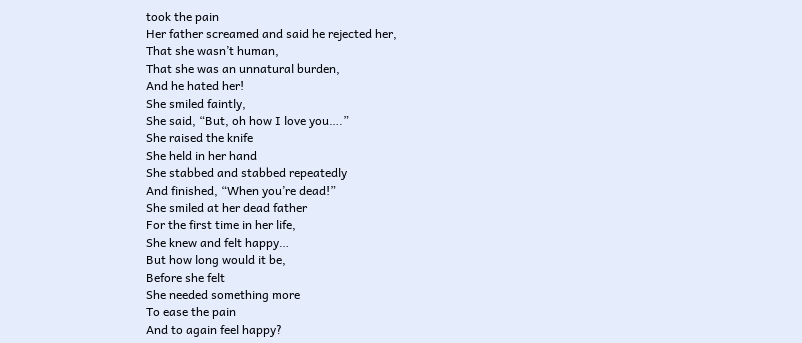took the pain
Her father screamed and said he rejected her,
That she wasn’t human,
That she was an unnatural burden,
And he hated her!
She smiled faintly,
She said, “But, oh how I love you….”
She raised the knife
She held in her hand
She stabbed and stabbed repeatedly
And finished, “When you’re dead!”
She smiled at her dead father
For the first time in her life,
She knew and felt happy…
But how long would it be,
Before she felt
She needed something more
To ease the pain
And to again feel happy?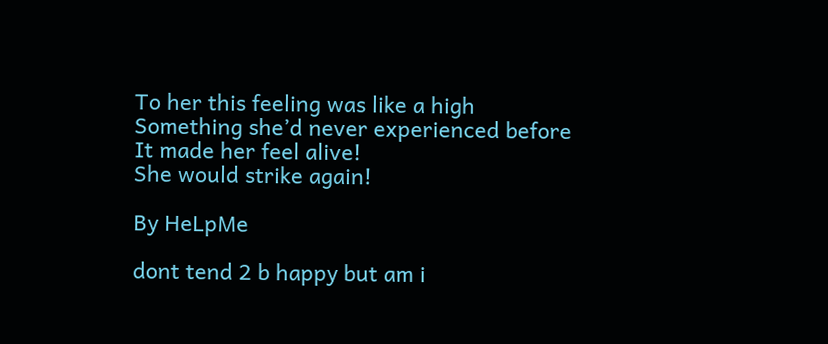To her this feeling was like a high
Something she’d never experienced before
It made her feel alive!
She would strike again!

By HeLpMe

dont tend 2 b happy but am i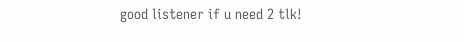good listener if u need 2 tlk!